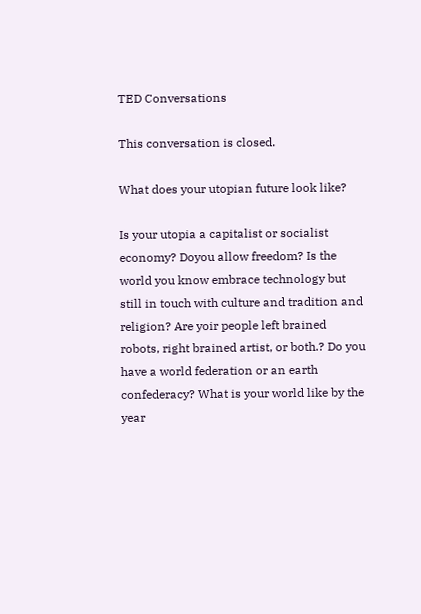TED Conversations

This conversation is closed.

What does your utopian future look like?

Is your utopia a capitalist or socialist economy? Doyou allow freedom? Is the world you know embrace technology but still in touch with culture and tradition and religion? Are yoir people left brained robots, right brained artist, or both.? Do you have a world federation or an earth confederacy? What is your world like by the year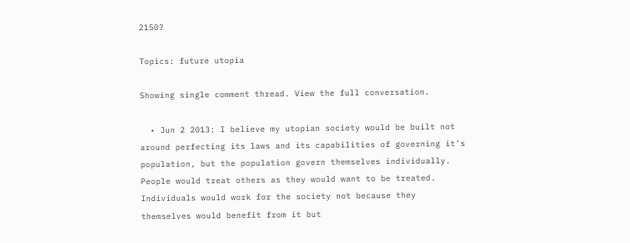2150?

Topics: future utopia

Showing single comment thread. View the full conversation.

  • Jun 2 2013: I believe my utopian society would be built not around perfecting its laws and its capabilities of governing it's population, but the population govern themselves individually. People would treat others as they would want to be treated. Individuals would work for the society not because they themselves would benefit from it but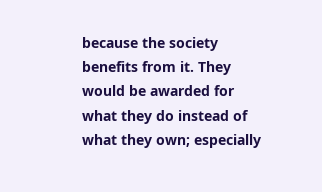because the society benefits from it. They would be awarded for what they do instead of what they own; especially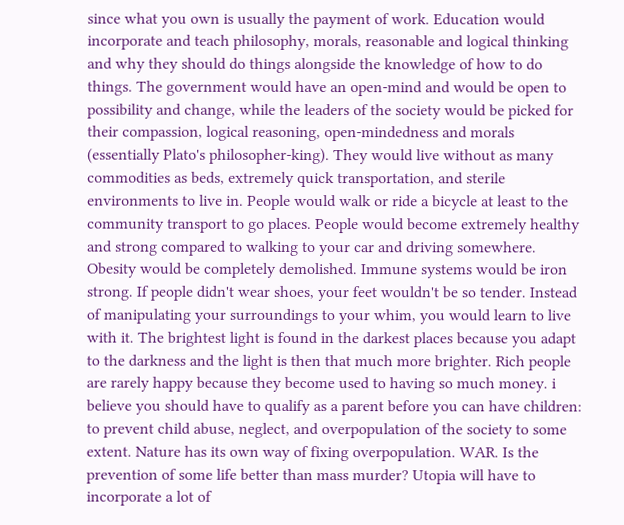since what you own is usually the payment of work. Education would incorporate and teach philosophy, morals, reasonable and logical thinking and why they should do things alongside the knowledge of how to do things. The government would have an open-mind and would be open to possibility and change, while the leaders of the society would be picked for their compassion, logical reasoning, open-mindedness and morals (essentially Plato's philosopher-king). They would live without as many commodities as beds, extremely quick transportation, and sterile environments to live in. People would walk or ride a bicycle at least to the community transport to go places. People would become extremely healthy and strong compared to walking to your car and driving somewhere. Obesity would be completely demolished. Immune systems would be iron strong. If people didn't wear shoes, your feet wouldn't be so tender. Instead of manipulating your surroundings to your whim, you would learn to live with it. The brightest light is found in the darkest places because you adapt to the darkness and the light is then that much more brighter. Rich people are rarely happy because they become used to having so much money. i believe you should have to qualify as a parent before you can have children: to prevent child abuse, neglect, and overpopulation of the society to some extent. Nature has its own way of fixing overpopulation. WAR. Is the prevention of some life better than mass murder? Utopia will have to incorporate a lot of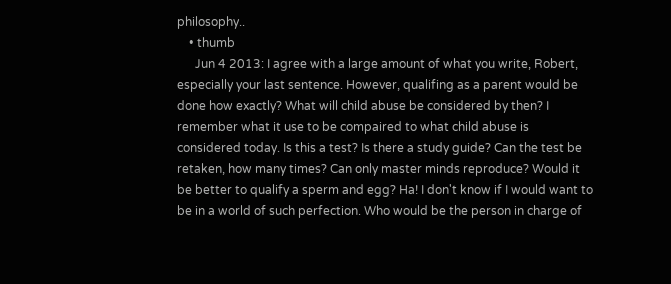philosophy..
    • thumb
      Jun 4 2013: I agree with a large amount of what you write, Robert, especially your last sentence. However, qualifing as a parent would be done how exactly? What will child abuse be considered by then? I remember what it use to be compaired to what child abuse is considered today. Is this a test? Is there a study guide? Can the test be retaken, how many times? Can only master minds reproduce? Would it be better to qualify a sperm and egg? Ha! I don't know if I would want to be in a world of such perfection. Who would be the person in charge of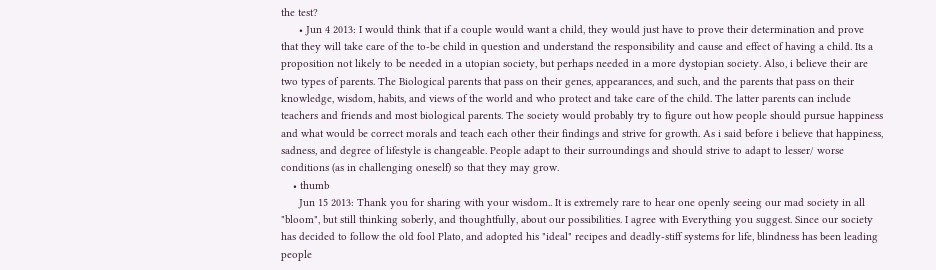the test?
      • Jun 4 2013: I would think that if a couple would want a child, they would just have to prove their determination and prove that they will take care of the to-be child in question and understand the responsibility and cause and effect of having a child. Its a proposition not likely to be needed in a utopian society, but perhaps needed in a more dystopian society. Also, i believe their are two types of parents. The Biological parents that pass on their genes, appearances, and such, and the parents that pass on their knowledge, wisdom, habits, and views of the world and who protect and take care of the child. The latter parents can include teachers and friends and most biological parents. The society would probably try to figure out how people should pursue happiness and what would be correct morals and teach each other their findings and strive for growth. As i said before i believe that happiness, sadness, and degree of lifestyle is changeable. People adapt to their surroundings and should strive to adapt to lesser/ worse conditions (as in challenging oneself) so that they may grow.
    • thumb
      Jun 15 2013: Thank you for sharing with your wisdom.. It is extremely rare to hear one openly seeing our mad society in all "bloom", but still thinking soberly, and thoughtfully, about our possibilities. I agree with Everything you suggest. Since our society has decided to follow the old fool Plato, and adopted his "ideal" recipes and deadly-stiff systems for life, blindness has been leading people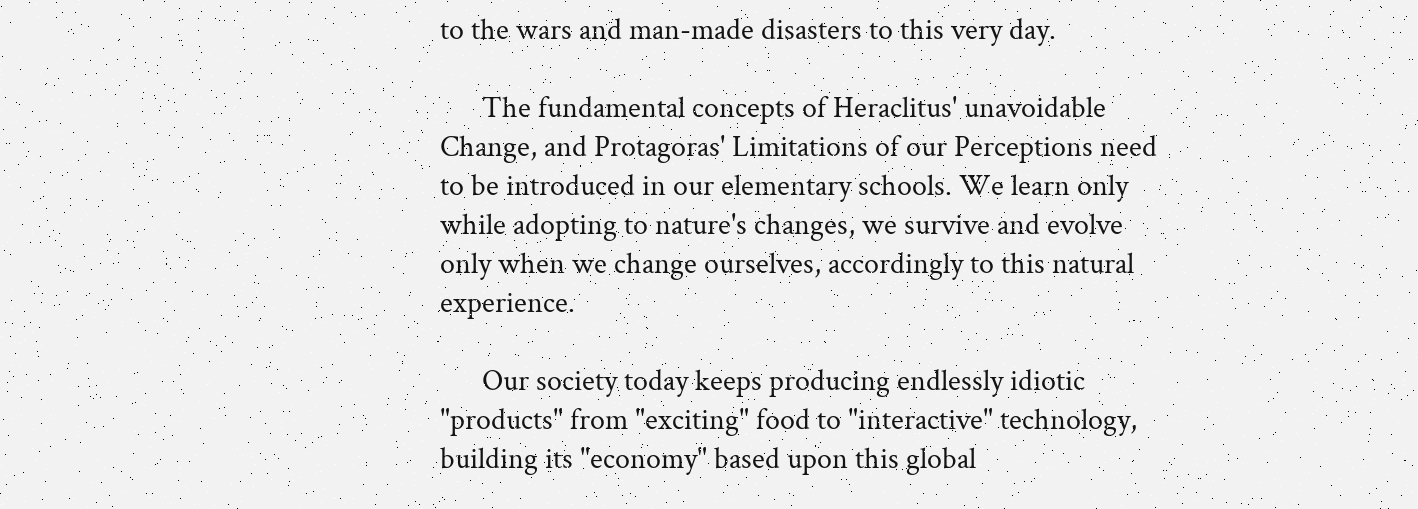to the wars and man-made disasters to this very day.

      The fundamental concepts of Heraclitus' unavoidable Change, and Protagoras' Limitations of our Perceptions need to be introduced in our elementary schools. We learn only while adopting to nature's changes, we survive and evolve only when we change ourselves, accordingly to this natural experience.

      Our society today keeps producing endlessly idiotic "products" from "exciting" food to "interactive" technology, building its "economy" based upon this global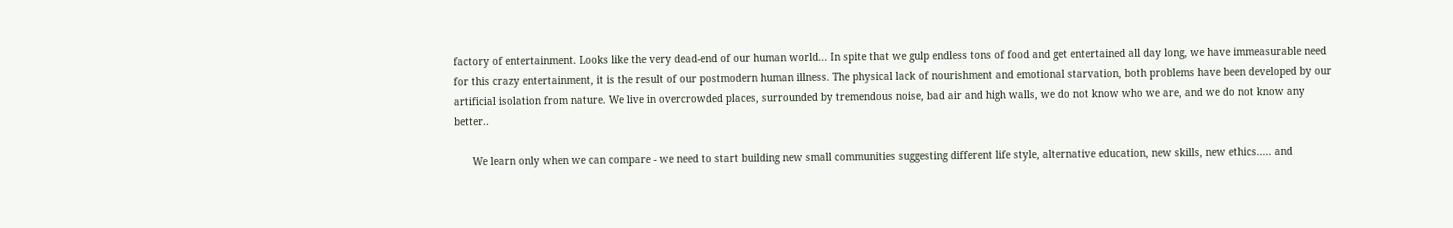factory of entertainment. Looks like the very dead-end of our human world... In spite that we gulp endless tons of food and get entertained all day long, we have immeasurable need for this crazy entertainment, it is the result of our postmodern human illness. The physical lack of nourishment and emotional starvation, both problems have been developed by our artificial isolation from nature. We live in overcrowded places, surrounded by tremendous noise, bad air and high walls, we do not know who we are, and we do not know any better..

      We learn only when we can compare - we need to start building new small communities suggesting different life style, alternative education, new skills, new ethics..... and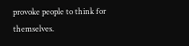provoke people to think for themselves.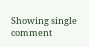Showing single comment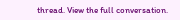thread. View the full conversation.